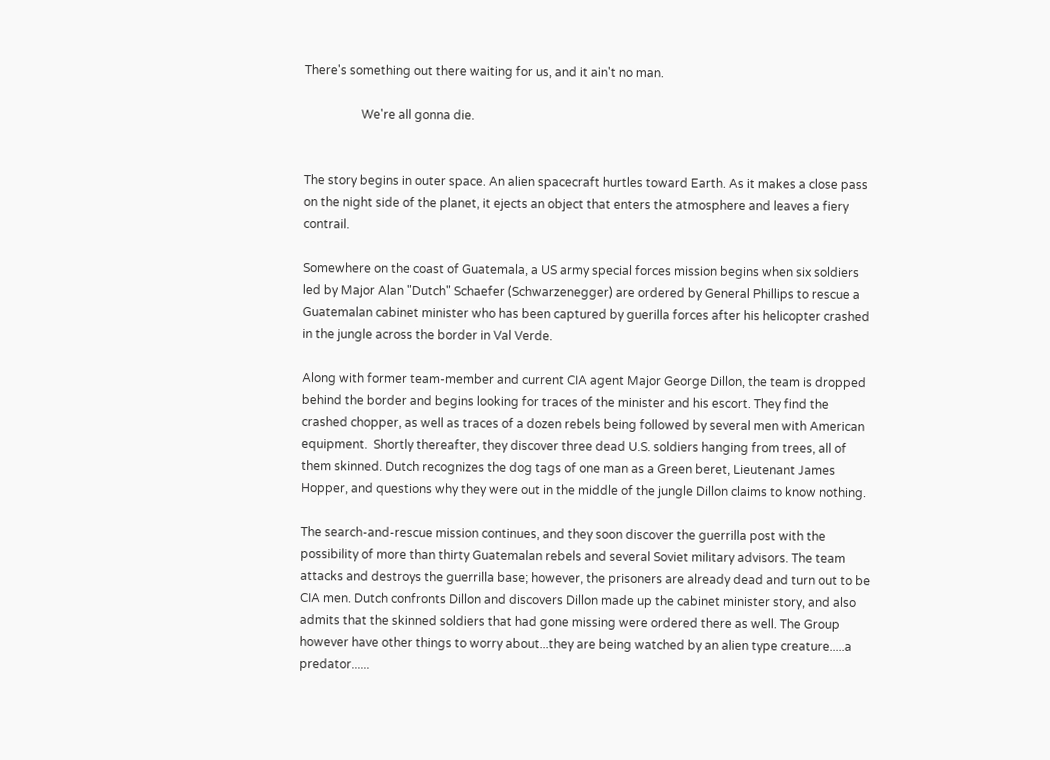There's something out there waiting for us, and it ain't no man.

                   We're all gonna die.


The story begins in outer space. An alien spacecraft hurtles toward Earth. As it makes a close pass on the night side of the planet, it ejects an object that enters the atmosphere and leaves a fiery contrail.

Somewhere on the coast of Guatemala, a US army special forces mission begins when six soldiers led by Major Alan "Dutch" Schaefer (Schwarzenegger) are ordered by General Phillips to rescue a Guatemalan cabinet minister who has been captured by guerilla forces after his helicopter crashed in the jungle across the border in Val Verde.

Along with former team-member and current CIA agent Major George Dillon, the team is dropped behind the border and begins looking for traces of the minister and his escort. They find the crashed chopper, as well as traces of a dozen rebels being followed by several men with American equipment.  Shortly thereafter, they discover three dead U.S. soldiers hanging from trees, all of them skinned. Dutch recognizes the dog tags of one man as a Green beret, Lieutenant James Hopper, and questions why they were out in the middle of the jungle Dillon claims to know nothing.

The search-and-rescue mission continues, and they soon discover the guerrilla post with the possibility of more than thirty Guatemalan rebels and several Soviet military advisors. The team attacks and destroys the guerrilla base; however, the prisoners are already dead and turn out to be CIA men. Dutch confronts Dillon and discovers Dillon made up the cabinet minister story, and also admits that the skinned soldiers that had gone missing were ordered there as well. The Group however have other things to worry about...they are being watched by an alien type creature.....a predator......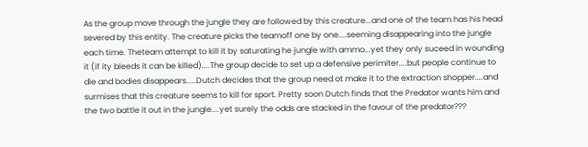As the group move through the jungle they are followed by this creature...and one of the team has his head severed by this entity. The creature picks the teamoff one by one....seeming disappearing into the jungle each time. Theteam attempt to kill it by saturating he jungle with ammo...yet they only suceed in wounding it (if ity bleeds it can be killed)....The group decide to set up a defensive perimiter....but people continue to die and bodies disappears.....Dutch decides that the group need ot make it to the extraction shopper....and surmises that this creature seems to kill for sport. Pretty soon Dutch finds that the Predator wants him and the two battle it out in the jungle....yet surely the odds are stacked in the favour of the predator???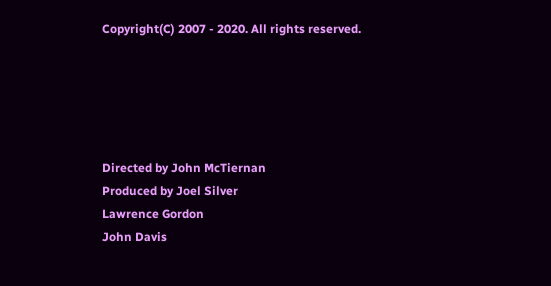Copyright(C) 2007 - 2020. All rights reserved.





Directed by John McTiernan
Produced by Joel Silver
Lawrence Gordon
John Davis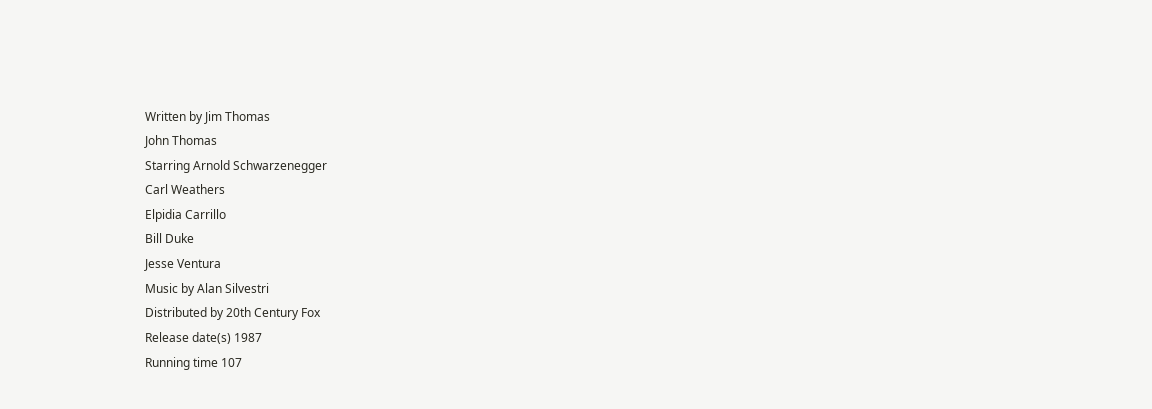Written by Jim Thomas
John Thomas
Starring Arnold Schwarzenegger
Carl Weathers
Elpidia Carrillo
Bill Duke
Jesse Ventura
Music by Alan Silvestri
Distributed by 20th Century Fox
Release date(s) 1987
Running time 107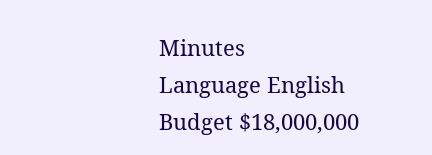Minutes
Language English
Budget $18,000,000